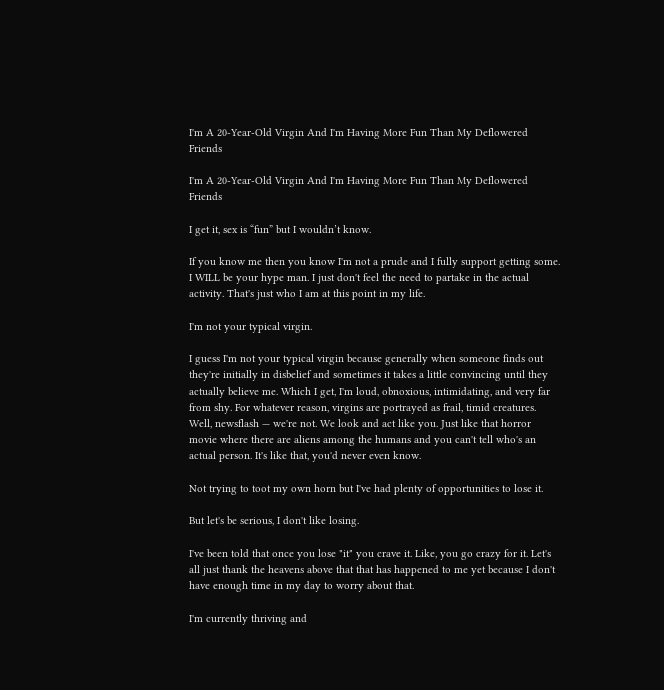I'm A 20-Year-Old Virgin And I'm Having More Fun Than My Deflowered Friends

I'm A 20-Year-Old Virgin And I'm Having More Fun Than My Deflowered Friends

I get it, sex is “fun” but I wouldn’t know.

If you know me then you know I'm not a prude and I fully support getting some. I WILL be your hype man. I just don't feel the need to partake in the actual activity. That's just who I am at this point in my life.

I'm not your typical virgin.

I guess I'm not your typical virgin because generally when someone finds out they're initially in disbelief and sometimes it takes a little convincing until they actually believe me. Which I get, I'm loud, obnoxious, intimidating, and very far from shy. For whatever reason, virgins are portrayed as frail, timid creatures. Well, newsflash — we're not. We look and act like you. Just like that horror movie where there are aliens among the humans and you can't tell who's an actual person. It's like that, you'd never even know.

Not trying to toot my own horn but I've had plenty of opportunities to lose it.

But let's be serious, I don't like losing.

I've been told that once you lose "it" you crave it. Like, you go crazy for it. Let's all just thank the heavens above that that has happened to me yet because I don't have enough time in my day to worry about that.

I'm currently thriving and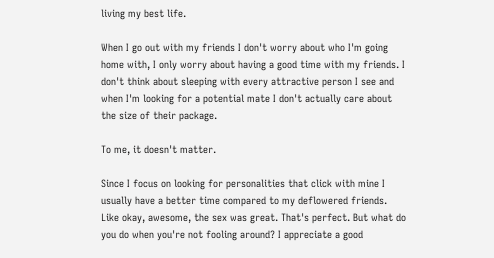living my best life.

When I go out with my friends I don't worry about who I'm going home with, I only worry about having a good time with my friends. I don't think about sleeping with every attractive person I see and when I'm looking for a potential mate I don't actually care about the size of their package.

To me, it doesn't matter.

Since I focus on looking for personalities that click with mine I usually have a better time compared to my deflowered friends. Like okay, awesome, the sex was great. That's perfect. But what do you do when you're not fooling around? I appreciate a good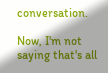conversation.

Now, I'm not saying that's all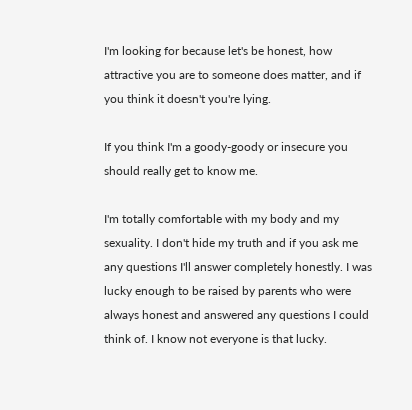I'm looking for because let's be honest, how attractive you are to someone does matter, and if you think it doesn't you're lying.

If you think I'm a goody-goody or insecure you should really get to know me.

I'm totally comfortable with my body and my sexuality. I don't hide my truth and if you ask me any questions I'll answer completely honestly. I was lucky enough to be raised by parents who were always honest and answered any questions I could think of. I know not everyone is that lucky.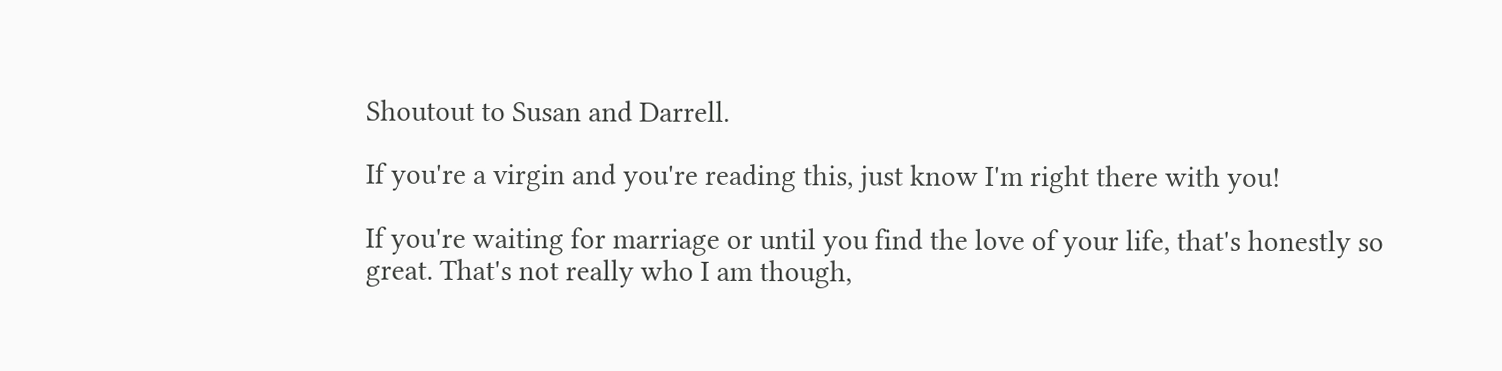Shoutout to Susan and Darrell.

If you're a virgin and you're reading this, just know I'm right there with you!

If you're waiting for marriage or until you find the love of your life, that's honestly so great. That's not really who I am though,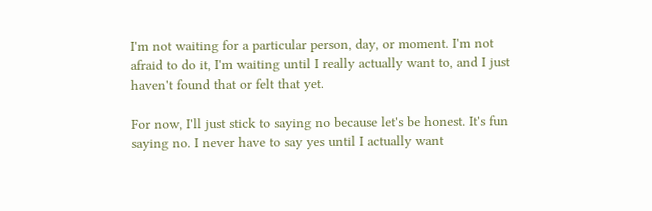I'm not waiting for a particular person, day, or moment. I'm not afraid to do it, I'm waiting until I really actually want to, and I just haven't found that or felt that yet.

For now, I'll just stick to saying no because let's be honest. It's fun saying no. I never have to say yes until I actually want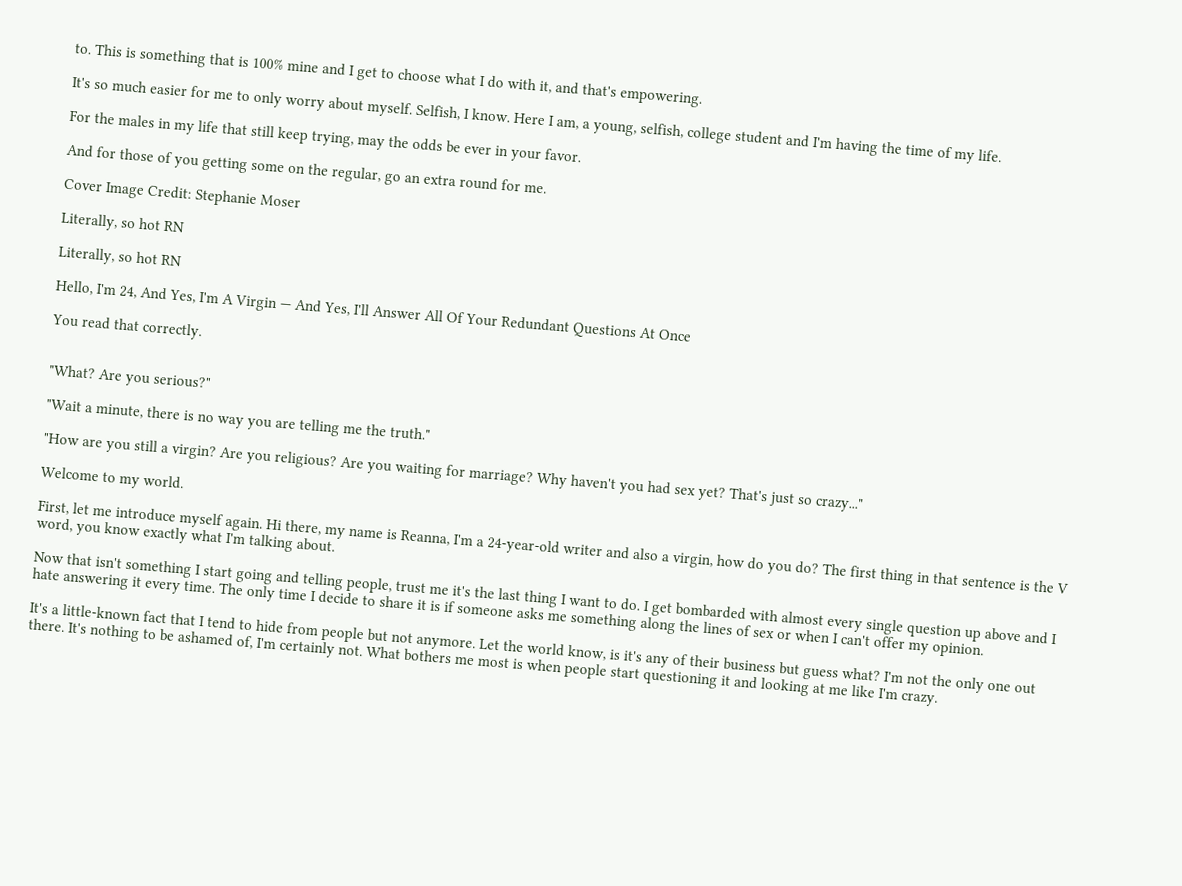to. This is something that is 100% mine and I get to choose what I do with it, and that's empowering.

It's so much easier for me to only worry about myself. Selfish, I know. Here I am, a young, selfish, college student and I'm having the time of my life.

For the males in my life that still keep trying, may the odds be ever in your favor.

And for those of you getting some on the regular, go an extra round for me.

Cover Image Credit: Stephanie Moser

Literally, so hot RN

Literally, so hot RN

Hello, I'm 24, And Yes, I'm A Virgin — And Yes, I'll Answer All Of Your Redundant Questions At Once

You read that correctly.


"What? Are you serious?"

"Wait a minute, there is no way you are telling me the truth."

"How are you still a virgin? Are you religious? Are you waiting for marriage? Why haven't you had sex yet? That's just so crazy..."

Welcome to my world.

First, let me introduce myself again. Hi there, my name is Reanna, I'm a 24-year-old writer and also a virgin, how do you do? The first thing in that sentence is the V word, you know exactly what I'm talking about.

Now that isn't something I start going and telling people, trust me it's the last thing I want to do. I get bombarded with almost every single question up above and I hate answering it every time. The only time I decide to share it is if someone asks me something along the lines of sex or when I can't offer my opinion.

It's a little-known fact that I tend to hide from people but not anymore. Let the world know, is it's any of their business but guess what? I'm not the only one out there. It's nothing to be ashamed of, I'm certainly not. What bothers me most is when people start questioning it and looking at me like I'm crazy.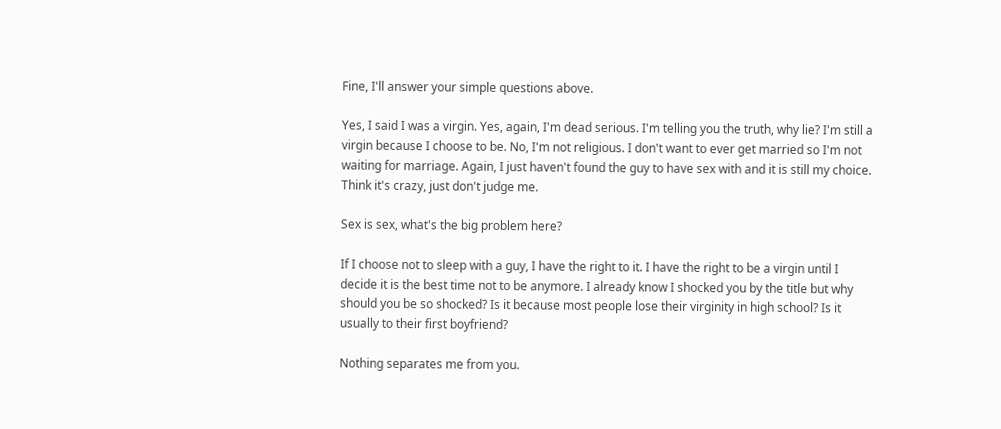Fine, I'll answer your simple questions above.

Yes, I said I was a virgin. Yes, again, I'm dead serious. I'm telling you the truth, why lie? I'm still a virgin because I choose to be. No, I'm not religious. I don't want to ever get married so I'm not waiting for marriage. Again, I just haven't found the guy to have sex with and it is still my choice. Think it's crazy, just don't judge me.

Sex is sex, what's the big problem here?

If I choose not to sleep with a guy, I have the right to it. I have the right to be a virgin until I decide it is the best time not to be anymore. I already know I shocked you by the title but why should you be so shocked? Is it because most people lose their virginity in high school? Is it usually to their first boyfriend?

Nothing separates me from you.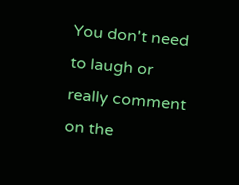You don't need to laugh or really comment on the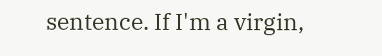sentence. If I'm a virgin,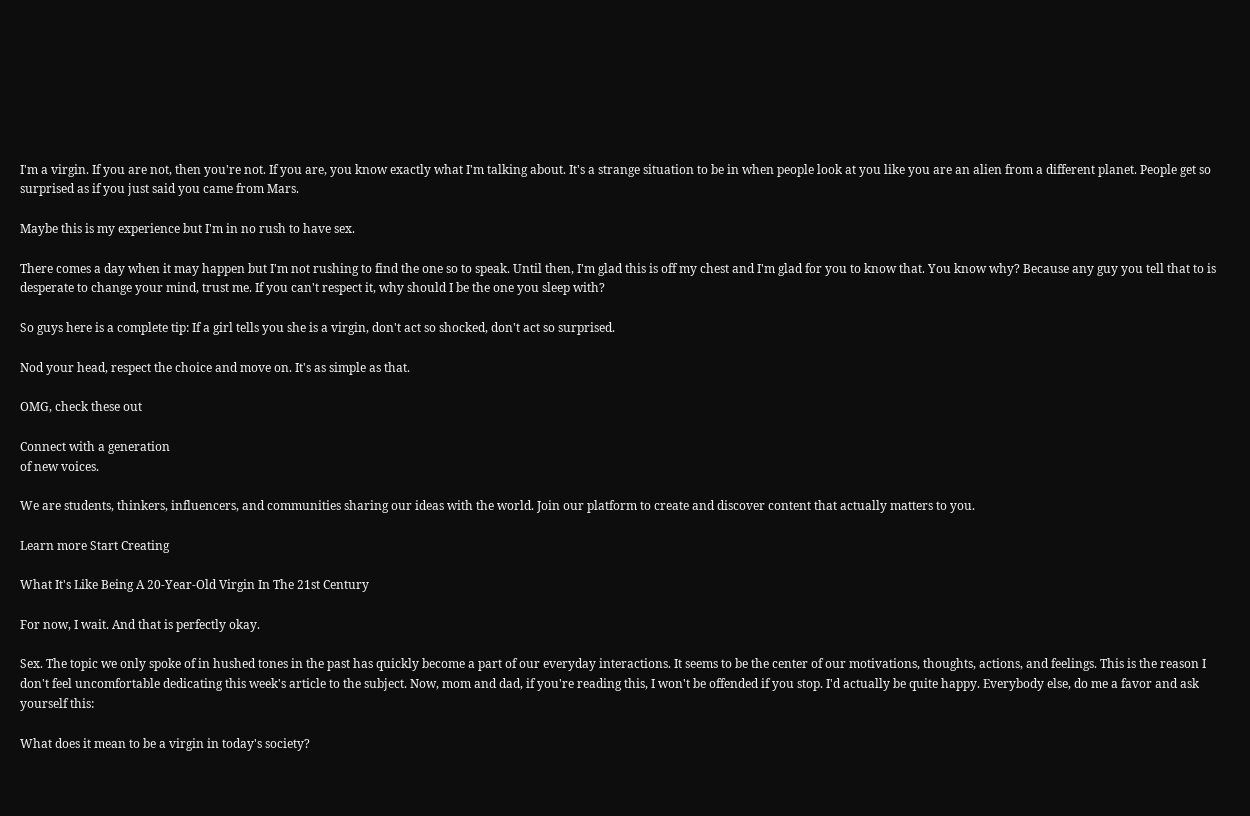I'm a virgin. If you are not, then you're not. If you are, you know exactly what I'm talking about. It's a strange situation to be in when people look at you like you are an alien from a different planet. People get so surprised as if you just said you came from Mars.

Maybe this is my experience but I'm in no rush to have sex.

There comes a day when it may happen but I'm not rushing to find the one so to speak. Until then, I'm glad this is off my chest and I'm glad for you to know that. You know why? Because any guy you tell that to is desperate to change your mind, trust me. If you can't respect it, why should I be the one you sleep with?

So guys here is a complete tip: If a girl tells you she is a virgin, don't act so shocked, don't act so surprised.

Nod your head, respect the choice and move on. It's as simple as that.

OMG, check these out

Connect with a generation
of new voices.

We are students, thinkers, influencers, and communities sharing our ideas with the world. Join our platform to create and discover content that actually matters to you.

Learn more Start Creating

What It's Like Being A 20-Year-Old Virgin In The 21st Century

For now, I wait. And that is perfectly okay.

Sex. The topic we only spoke of in hushed tones in the past has quickly become a part of our everyday interactions. It seems to be the center of our motivations, thoughts, actions, and feelings. This is the reason I don't feel uncomfortable dedicating this week's article to the subject. Now, mom and dad, if you're reading this, I won't be offended if you stop. I'd actually be quite happy. Everybody else, do me a favor and ask yourself this:

What does it mean to be a virgin in today's society?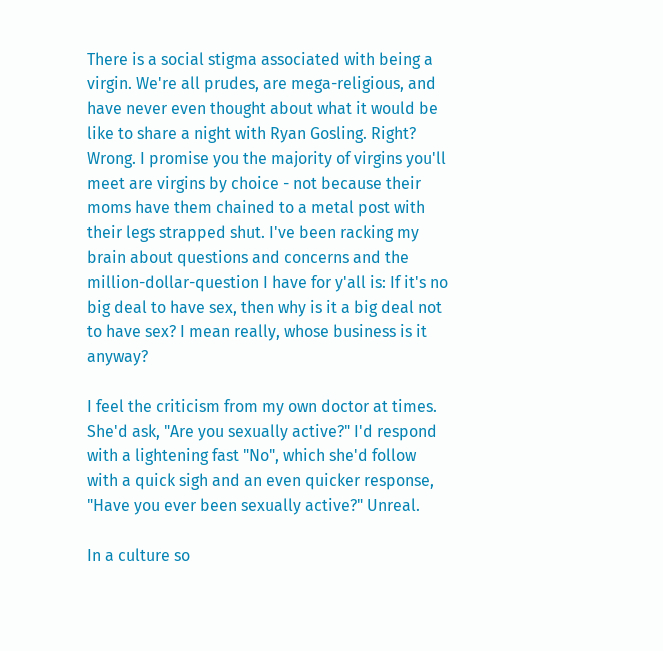There is a social stigma associated with being a virgin. We're all prudes, are mega-religious, and have never even thought about what it would be like to share a night with Ryan Gosling. Right? Wrong. I promise you the majority of virgins you'll meet are virgins by choice - not because their moms have them chained to a metal post with their legs strapped shut. I've been racking my brain about questions and concerns and the million-dollar-question I have for y'all is: If it's no big deal to have sex, then why is it a big deal not to have sex? I mean really, whose business is it anyway?

I feel the criticism from my own doctor at times. She'd ask, "Are you sexually active?" I'd respond with a lightening fast "No", which she'd follow with a quick sigh and an even quicker response, "Have you ever been sexually active?" Unreal.

In a culture so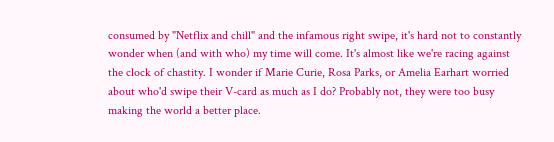consumed by "Netflix and chill" and the infamous right swipe, it's hard not to constantly wonder when (and with who) my time will come. It's almost like we're racing against the clock of chastity. I wonder if Marie Curie, Rosa Parks, or Amelia Earhart worried about who'd swipe their V-card as much as I do? Probably not, they were too busy making the world a better place.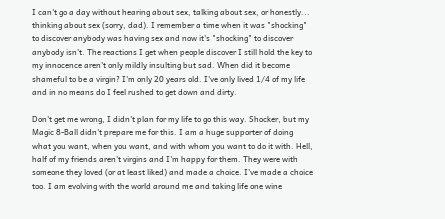I can't go a day without hearing about sex, talking about sex, or honestly... thinking about sex (sorry, dad). I remember a time when it was "shocking" to discover anybody was having sex and now it's "shocking" to discover anybody isn't. The reactions I get when people discover I still hold the key to my innocence aren't only mildly insulting but sad. When did it become shameful to be a virgin? I'm only 20 years old. I've only lived 1/4 of my life and in no means do I feel rushed to get down and dirty.

Don't get me wrong, I didn't plan for my life to go this way. Shocker, but my Magic 8-Ball didn't prepare me for this. I am a huge supporter of doing what you want, when you want, and with whom you want to do it with. Hell, half of my friends aren't virgins and I'm happy for them. They were with someone they loved (or at least liked) and made a choice. I've made a choice too. I am evolving with the world around me and taking life one wine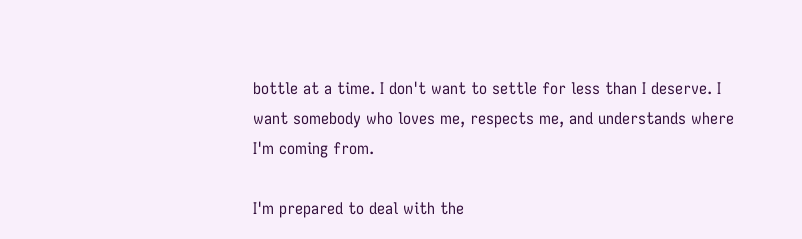bottle at a time. I don't want to settle for less than I deserve. I want somebody who loves me, respects me, and understands where I'm coming from.

I'm prepared to deal with the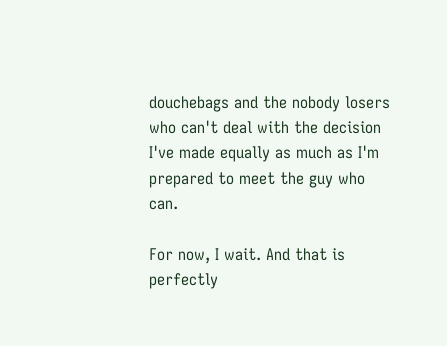douchebags and the nobody losers who can't deal with the decision I've made equally as much as I'm prepared to meet the guy who can.

For now, I wait. And that is perfectly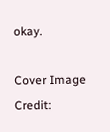okay.

Cover Image Credit: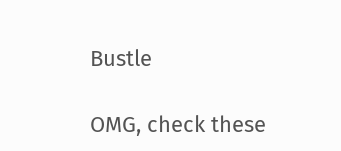Bustle

OMG, check these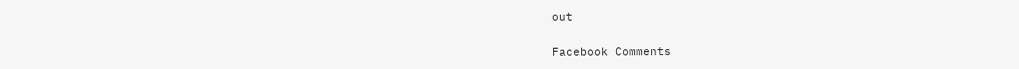out

Facebook Comments